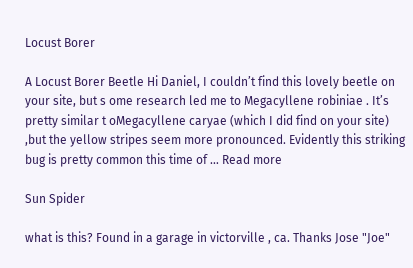Locust Borer

A Locust Borer Beetle Hi Daniel, I couldn’t find this lovely beetle on your site, but s ome research led me to Megacyllene robiniae . It’s pretty similar t oMegacyllene caryae (which I did find on your site) ,but the yellow stripes seem more pronounced. Evidently this striking bug is pretty common this time of … Read more

Sun Spider

what is this? Found in a garage in victorville , ca. Thanks Jose "Joe"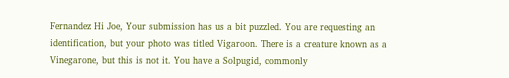Fernandez Hi Joe, Your submission has us a bit puzzled. You are requesting an identification, but your photo was titled Vigaroon. There is a creature known as a Vinegarone, but this is not it. You have a Solpugid, commonly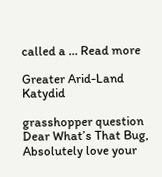called a … Read more

Greater Arid-Land Katydid

grasshopper question Dear What’s That Bug, Absolutely love your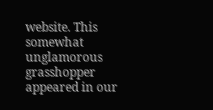website. This somewhat unglamorous grasshopper appeared in our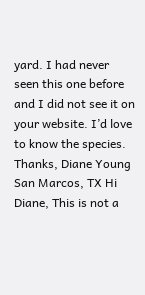yard. I had never seen this one before and I did not see it on your website. I’d love to know the species. Thanks, Diane Young San Marcos, TX Hi Diane, This is not a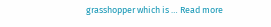grasshopper which is … Read more